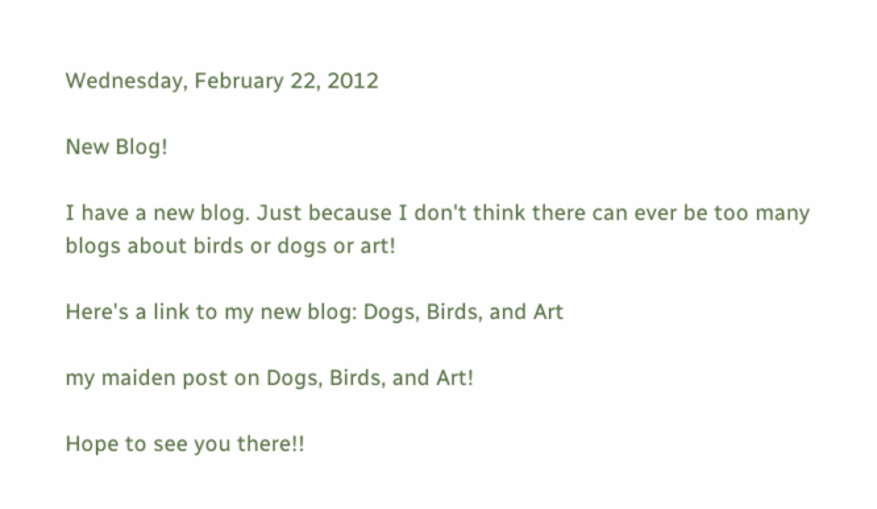Wednesday, February 22, 2012

New Blog!

I have a new blog. Just because I don't think there can ever be too many blogs about birds or dogs or art!

Here's a link to my new blog: Dogs, Birds, and Art

my maiden post on Dogs, Birds, and Art!

Hope to see you there!!